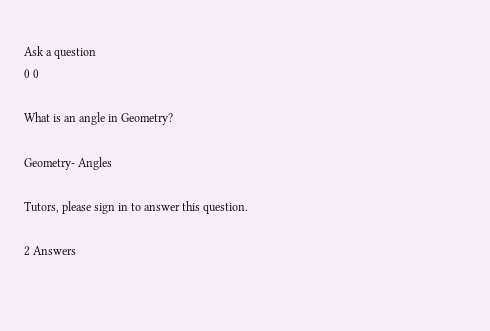Ask a question
0 0

What is an angle in Geometry?

Geometry- Angles

Tutors, please sign in to answer this question.

2 Answers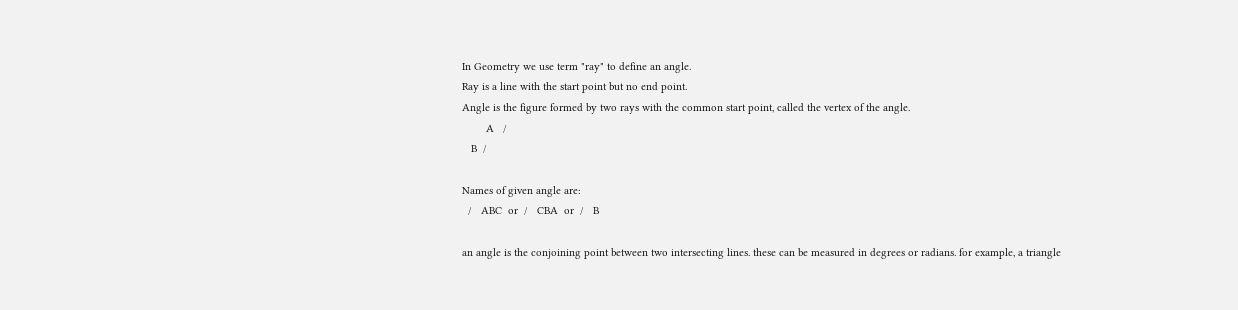In Geometry we use term "ray" to define an angle.
Ray is a line with the start point but no end point.
Angle is the figure formed by two rays with the common start point, called the vertex of the angle.
        A   /
   B  /

Names of given angle are:
  /   ABC  or  /   CBA  or  /   B

an angle is the conjoining point between two intersecting lines. these can be measured in degrees or radians. for example, a triangle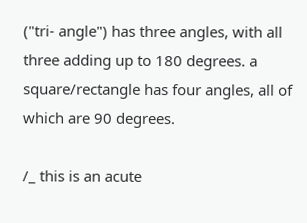("tri- angle") has three angles, with all three adding up to 180 degrees. a square/rectangle has four angles, all of which are 90 degrees.

/_ this is an acute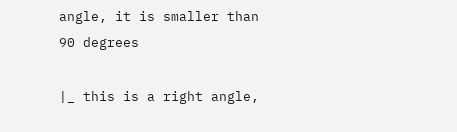angle, it is smaller than 90 degrees

|_ this is a right angle,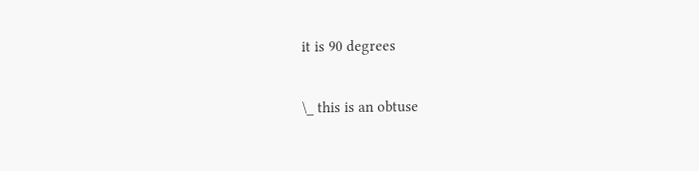it is 90 degrees

\_ this is an obtuse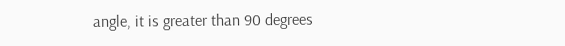angle, it is greater than 90 degrees